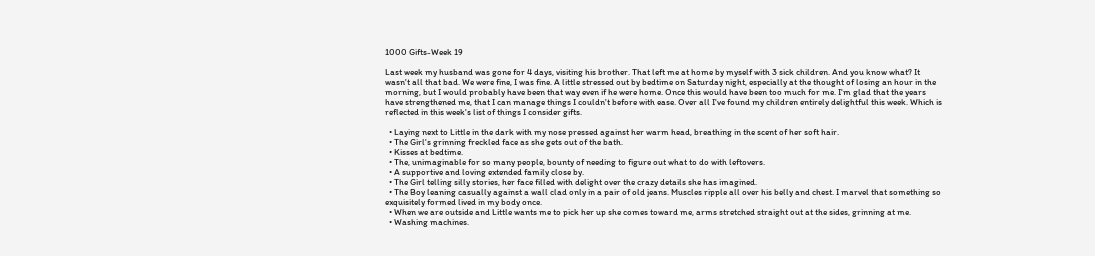1000 Gifts-Week 19

Last week my husband was gone for 4 days, visiting his brother. That left me at home by myself with 3 sick children. And you know what? It wasn't all that bad. We were fine, I was fine. A little stressed out by bedtime on Saturday night, especially at the thought of losing an hour in the morning, but I would probably have been that way even if he were home. Once this would have been too much for me. I'm glad that the years have strengthened me, that I can manage things I couldn't before with ease. Over all I've found my children entirely delightful this week. Which is reflected in this week's list of things I consider gifts.

  • Laying next to Little in the dark with my nose pressed against her warm head, breathing in the scent of her soft hair.
  • The Girl's grinning freckled face as she gets out of the bath.
  • Kisses at bedtime.
  • The, unimaginable for so many people, bounty of needing to figure out what to do with leftovers.
  • A supportive and loving extended family close by.
  • The Girl telling silly stories, her face filled with delight over the crazy details she has imagined.
  • The Boy leaning casually against a wall clad only in a pair of old jeans. Muscles ripple all over his belly and chest. I marvel that something so exquisitely formed lived in my body once.
  • When we are outside and Little wants me to pick her up she comes toward me, arms stretched straight out at the sides, grinning at me.
  • Washing machines.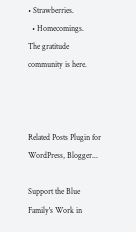• Strawberries.
  • Homecomings.
The gratitude community is here.



Related Posts Plugin for WordPress, Blogger...

Support the Blue Family's Work in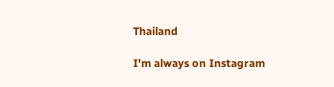Thailand

I'm always on Instagram